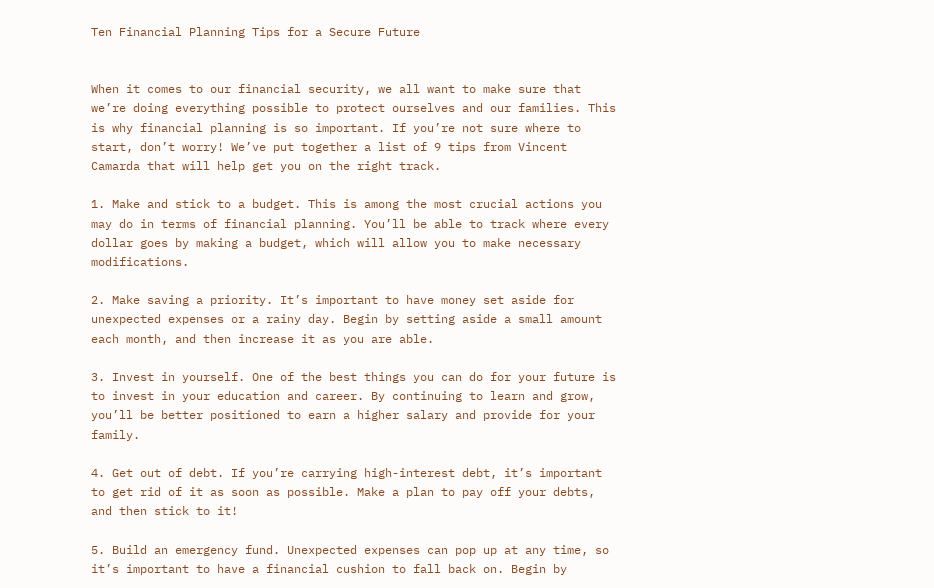Ten Financial Planning Tips for a Secure Future


When it comes to our financial security, we all want to make sure that we’re doing everything possible to protect ourselves and our families. This is why financial planning is so important. If you’re not sure where to start, don’t worry! We’ve put together a list of 9 tips from Vincent Camarda that will help get you on the right track.

1. Make and stick to a budget. This is among the most crucial actions you may do in terms of financial planning. You’ll be able to track where every dollar goes by making a budget, which will allow you to make necessary modifications.

2. Make saving a priority. It’s important to have money set aside for unexpected expenses or a rainy day. Begin by setting aside a small amount each month, and then increase it as you are able.

3. Invest in yourself. One of the best things you can do for your future is to invest in your education and career. By continuing to learn and grow, you’ll be better positioned to earn a higher salary and provide for your family.

4. Get out of debt. If you’re carrying high-interest debt, it’s important to get rid of it as soon as possible. Make a plan to pay off your debts, and then stick to it!

5. Build an emergency fund. Unexpected expenses can pop up at any time, so it’s important to have a financial cushion to fall back on. Begin by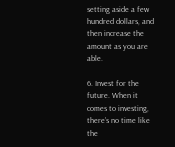setting aside a few hundred dollars, and then increase the amount as you are able.

6. Invest for the future. When it comes to investing, there’s no time like the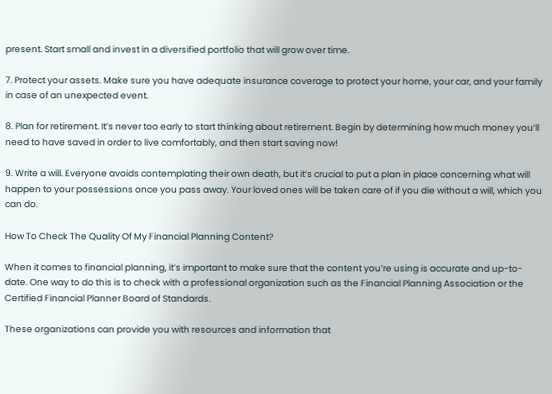present. Start small and invest in a diversified portfolio that will grow over time.

7. Protect your assets. Make sure you have adequate insurance coverage to protect your home, your car, and your family in case of an unexpected event.

8. Plan for retirement. It’s never too early to start thinking about retirement. Begin by determining how much money you’ll need to have saved in order to live comfortably, and then start saving now!

9. Write a will. Everyone avoids contemplating their own death, but it’s crucial to put a plan in place concerning what will happen to your possessions once you pass away. Your loved ones will be taken care of if you die without a will, which you can do.

How To Check The Quality Of My Financial Planning Content?

When it comes to financial planning, it’s important to make sure that the content you’re using is accurate and up-to-date. One way to do this is to check with a professional organization such as the Financial Planning Association or the Certified Financial Planner Board of Standards.

These organizations can provide you with resources and information that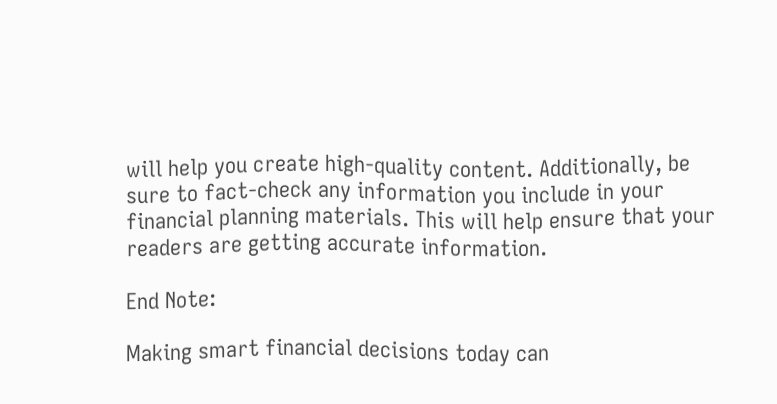will help you create high-quality content. Additionally, be sure to fact-check any information you include in your financial planning materials. This will help ensure that your readers are getting accurate information.

End Note:

Making smart financial decisions today can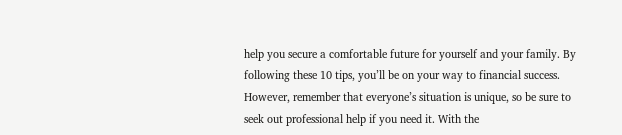help you secure a comfortable future for yourself and your family. By following these 10 tips, you’ll be on your way to financial success. However, remember that everyone’s situation is unique, so be sure to seek out professional help if you need it. With the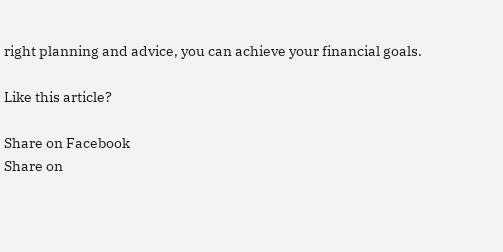right planning and advice, you can achieve your financial goals.

Like this article?

Share on Facebook
Share on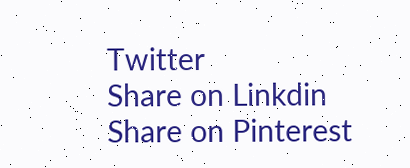Twitter
Share on Linkdin
Share on Pinterest